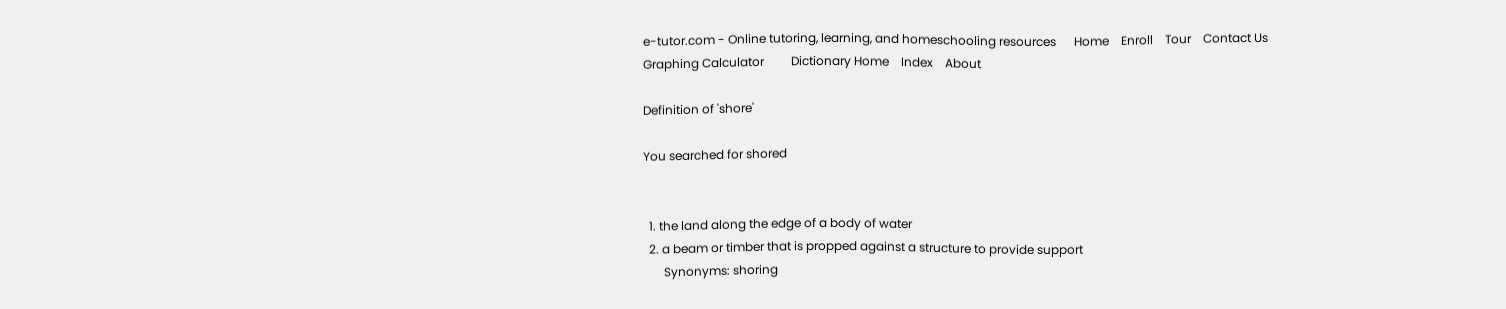e-tutor.com - Online tutoring, learning, and homeschooling resources      Home    Enroll    Tour    Contact Us    Graphing Calculator         Dictionary Home    Index    About

Definition of 'shore'

You searched for shored


  1. the land along the edge of a body of water
  2. a beam or timber that is propped against a structure to provide support
       Synonyms: shoring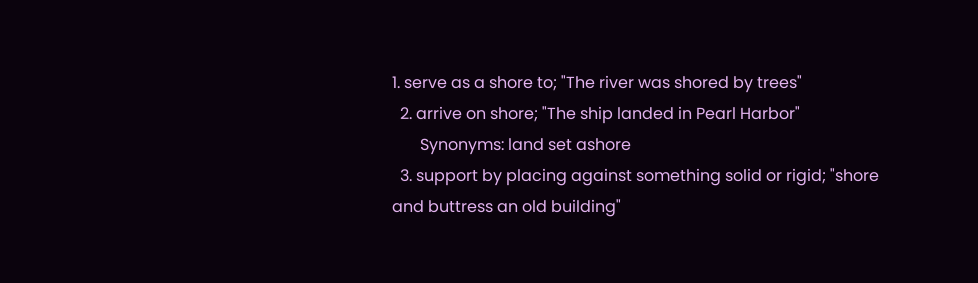1. serve as a shore to; "The river was shored by trees"
  2. arrive on shore; "The ship landed in Pearl Harbor"
       Synonyms: land set ashore
  3. support by placing against something solid or rigid; "shore and buttress an old building"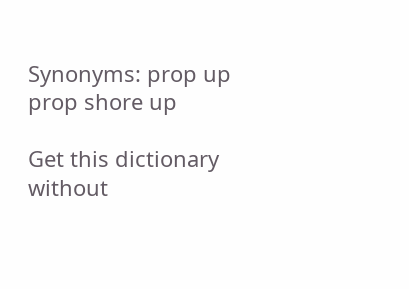Synonyms: prop up prop shore up

Get this dictionary without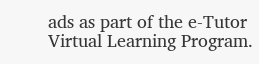ads as part of the e-Tutor Virtual Learning Program.